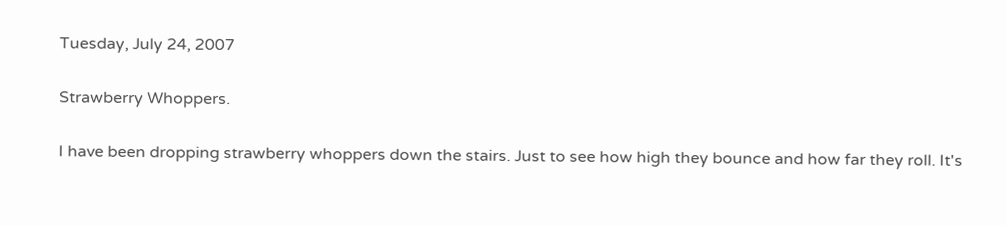Tuesday, July 24, 2007

Strawberry Whoppers.

I have been dropping strawberry whoppers down the stairs. Just to see how high they bounce and how far they roll. It's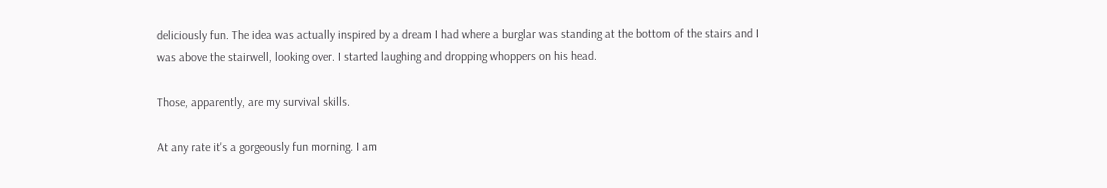deliciously fun. The idea was actually inspired by a dream I had where a burglar was standing at the bottom of the stairs and I was above the stairwell, looking over. I started laughing and dropping whoppers on his head.

Those, apparently, are my survival skills.

At any rate it's a gorgeously fun morning. I am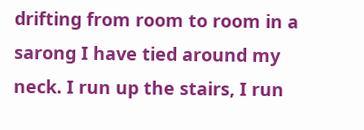drifting from room to room in a sarong I have tied around my neck. I run up the stairs, I run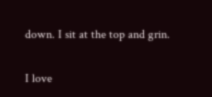down. I sit at the top and grin.

I love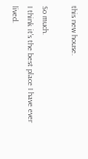this new house.

So much.
I think it's the best place I have ever lived.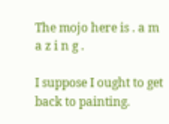The mojo here is . a m a z i n g .

I suppose I ought to get back to painting.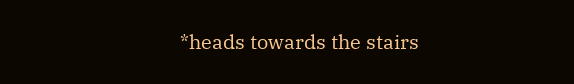*heads towards the stairs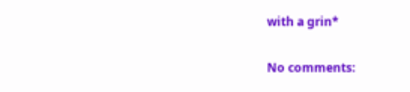with a grin*

No comments: